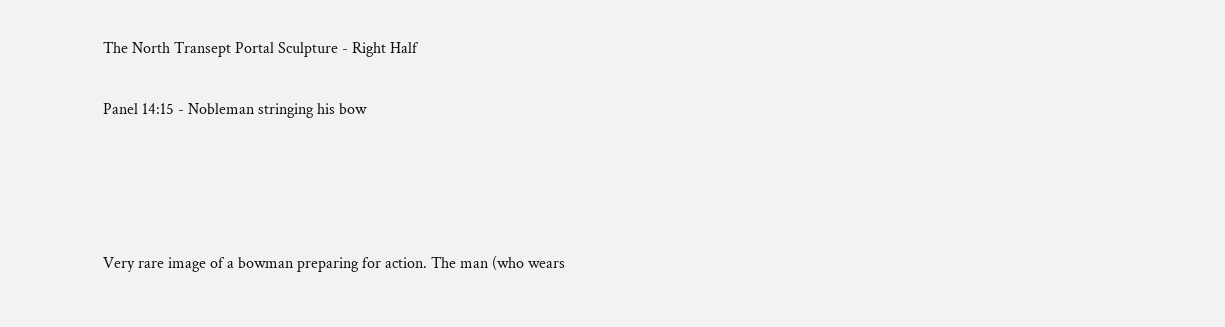The North Transept Portal Sculpture - Right Half

Panel 14:15 - Nobleman stringing his bow




Very rare image of a bowman preparing for action. The man (who wears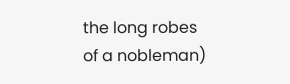the long robes of a nobleman)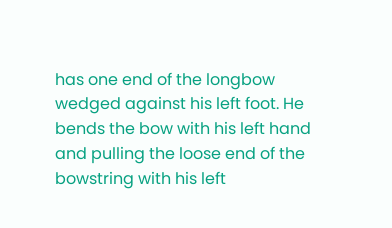has one end of the longbow wedged against his left foot. He bends the bow with his left hand and pulling the loose end of the bowstring with his left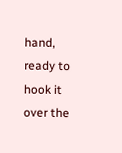hand, ready to hook it over the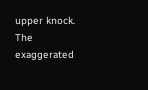upper knock. The exaggerated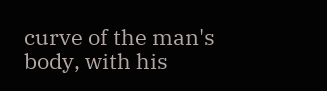curve of the man's body, with his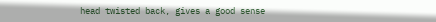head twisted back, gives a good sense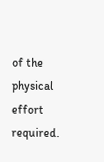of the physical effort required.